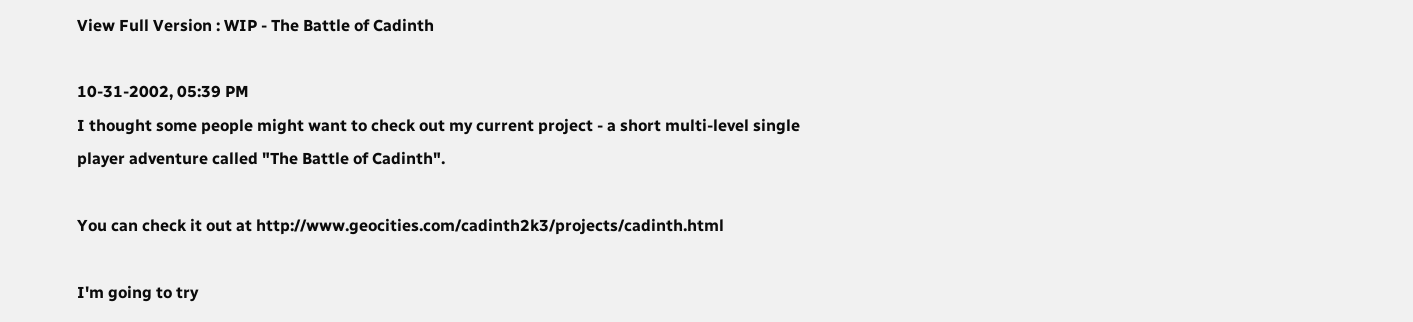View Full Version : WIP - The Battle of Cadinth

10-31-2002, 05:39 PM
I thought some people might want to check out my current project - a short multi-level single player adventure called "The Battle of Cadinth".

You can check it out at http://www.geocities.com/cadinth2k3/projects/cadinth.html

I'm going to try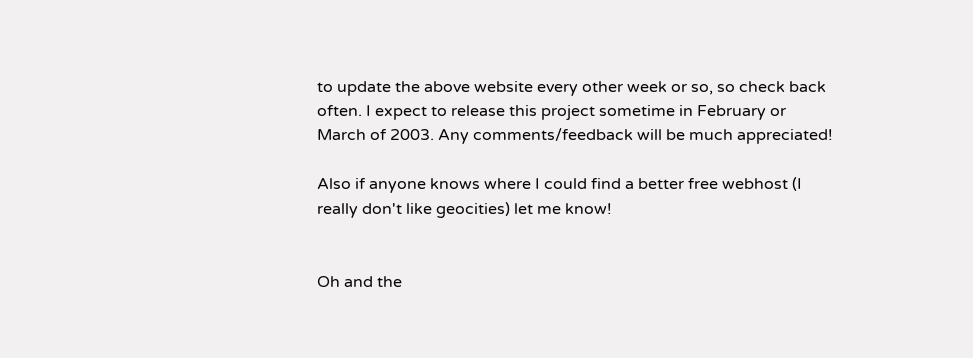to update the above website every other week or so, so check back often. I expect to release this project sometime in February or March of 2003. Any comments/feedback will be much appreciated!

Also if anyone knows where I could find a better free webhost (I really don't like geocities) let me know!


Oh and the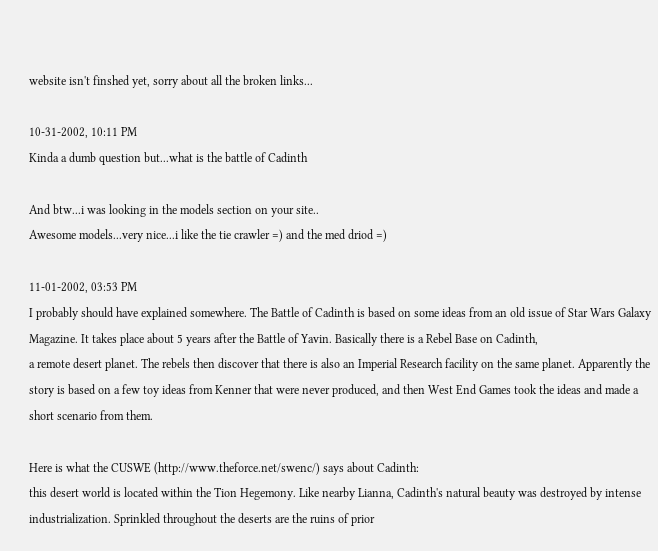website isn't finshed yet, sorry about all the broken links...

10-31-2002, 10:11 PM
Kinda a dumb question but...what is the battle of Cadinth

And btw...i was looking in the models section on your site..
Awesome models...very nice...i like the tie crawler =) and the med driod =)

11-01-2002, 03:53 PM
I probably should have explained somewhere. The Battle of Cadinth is based on some ideas from an old issue of Star Wars Galaxy Magazine. It takes place about 5 years after the Battle of Yavin. Basically there is a Rebel Base on Cadinth,
a remote desert planet. The rebels then discover that there is also an Imperial Research facility on the same planet. Apparently the story is based on a few toy ideas from Kenner that were never produced, and then West End Games took the ideas and made a short scenario from them.

Here is what the CUSWE (http://www.theforce.net/swenc/) says about Cadinth:
this desert world is located within the Tion Hegemony. Like nearby Lianna, Cadinth's natural beauty was destroyed by intense industrialization. Sprinkled throughout the deserts are the ruins of prior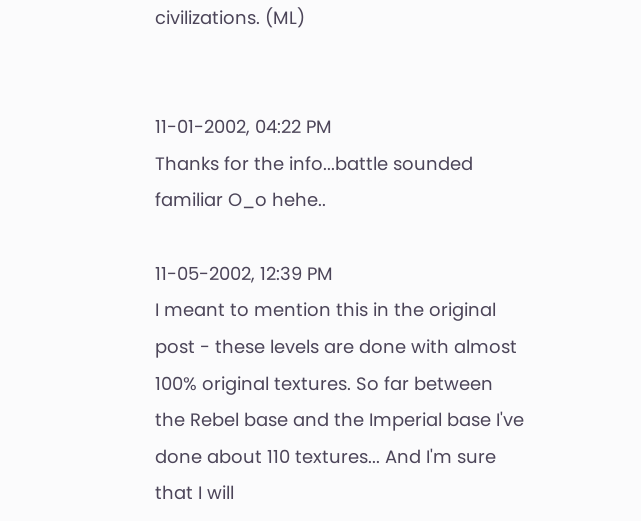civilizations. (ML)


11-01-2002, 04:22 PM
Thanks for the info...battle sounded familiar O_o hehe..

11-05-2002, 12:39 PM
I meant to mention this in the original post - these levels are done with almost 100% original textures. So far between the Rebel base and the Imperial base I've done about 110 textures... And I'm sure that I will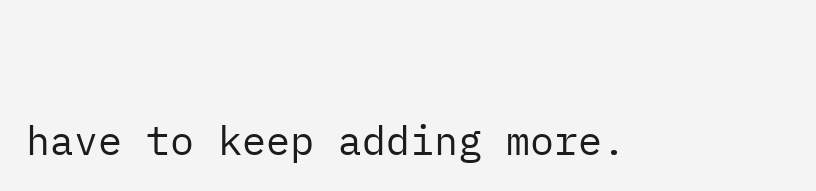have to keep adding more.